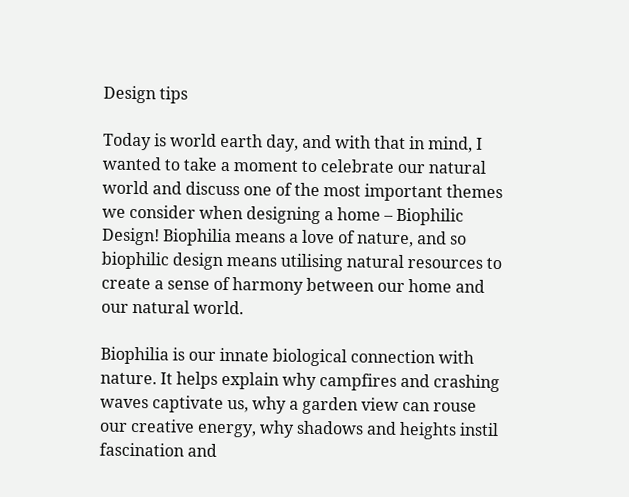Design tips

Today is world earth day, and with that in mind, I wanted to take a moment to celebrate our natural world and discuss one of the most important themes we consider when designing a home – Biophilic Design! Biophilia means a love of nature, and so biophilic design means utilising natural resources to create a sense of harmony between our home and our natural world.

Biophilia is our innate biological connection with nature. It helps explain why campfires and crashing waves captivate us, why a garden view can rouse our creative energy, why shadows and heights instil fascination and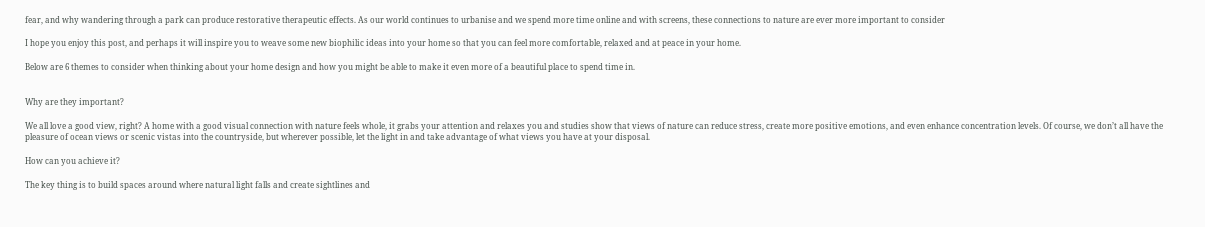fear, and why wandering through a park can produce restorative therapeutic effects. As our world continues to urbanise and we spend more time online and with screens, these connections to nature are ever more important to consider

I hope you enjoy this post, and perhaps it will inspire you to weave some new biophilic ideas into your home so that you can feel more comfortable, relaxed and at peace in your home.

Below are 6 themes to consider when thinking about your home design and how you might be able to make it even more of a beautiful place to spend time in.


Why are they important?

We all love a good view, right? A home with a good visual connection with nature feels whole, it grabs your attention and relaxes you and studies show that views of nature can reduce stress, create more positive emotions, and even enhance concentration levels. Of course, we don’t all have the pleasure of ocean views or scenic vistas into the countryside, but wherever possible, let the light in and take advantage of what views you have at your disposal.

How can you achieve it?

The key thing is to build spaces around where natural light falls and create sightlines and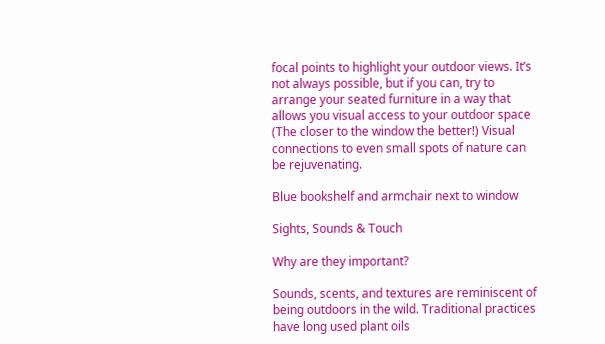focal points to highlight your outdoor views. It’s not always possible, but if you can, try to arrange your seated furniture in a way that allows you visual access to your outdoor space (The closer to the window the better!) Visual connections to even small spots of nature can be rejuvenating.

Blue bookshelf and armchair next to window

Sights, Sounds & Touch

Why are they important?

Sounds, scents, and textures are reminiscent of being outdoors in the wild. Traditional practices have long used plant oils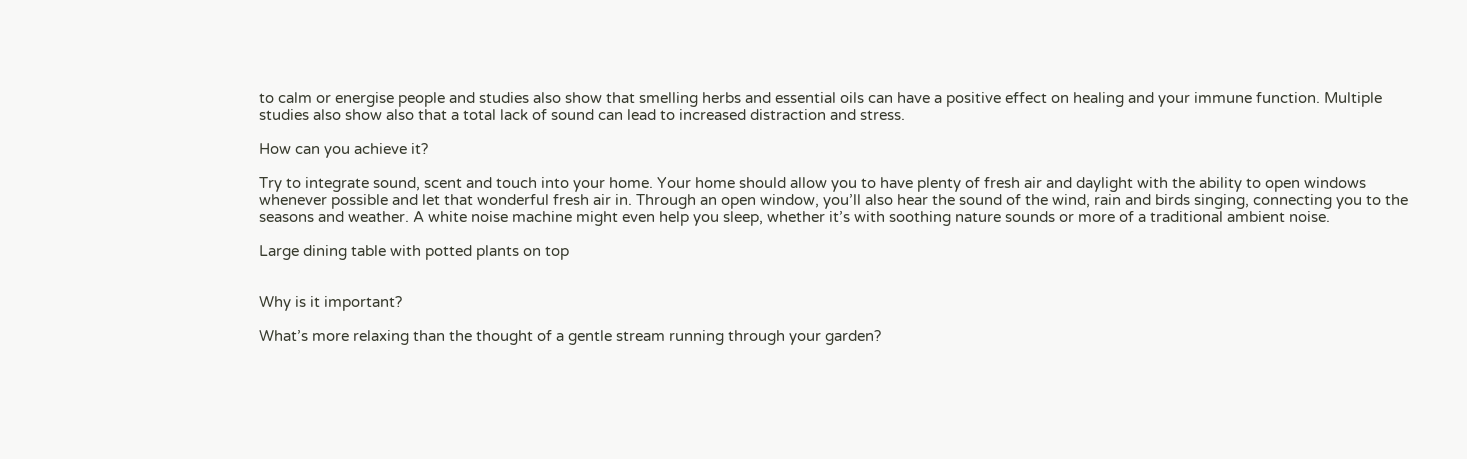to calm or energise people and studies also show that smelling herbs and essential oils can have a positive effect on healing and your immune function. Multiple studies also show also that a total lack of sound can lead to increased distraction and stress.

How can you achieve it?

Try to integrate sound, scent and touch into your home. Your home should allow you to have plenty of fresh air and daylight with the ability to open windows whenever possible and let that wonderful fresh air in. Through an open window, you’ll also hear the sound of the wind, rain and birds singing, connecting you to the seasons and weather. A white noise machine might even help you sleep, whether it’s with soothing nature sounds or more of a traditional ambient noise.

Large dining table with potted plants on top


Why is it important?

What’s more relaxing than the thought of a gentle stream running through your garden?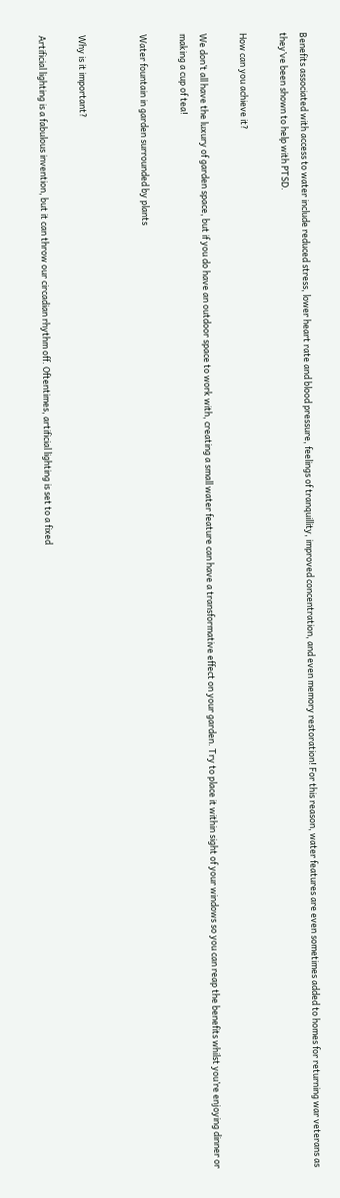Benefits associated with access to water include reduced stress, lower heart rate and blood pressure, feelings of tranquillity, improved concentration, and even memory restoration! For this reason, water features are even sometimes added to homes for returning war veterans as they’ve been shown to help with PTSD.

How can you achieve it?

We don’t all have the luxury of garden space, but if you do have an outdoor space to work with, creating a small water feature can have a transformative effect on your garden. Try to place it within sight of your windows so you can reap the benefits whilst you’re enjoying dinner or making a cup of tea!

Water fountain in garden surrounded by plants


Why is it important?

Artificial lighting is a fabulous invention, but it can throw our circadian rhythm off. Oftentimes, artificial lighting is set to a fixed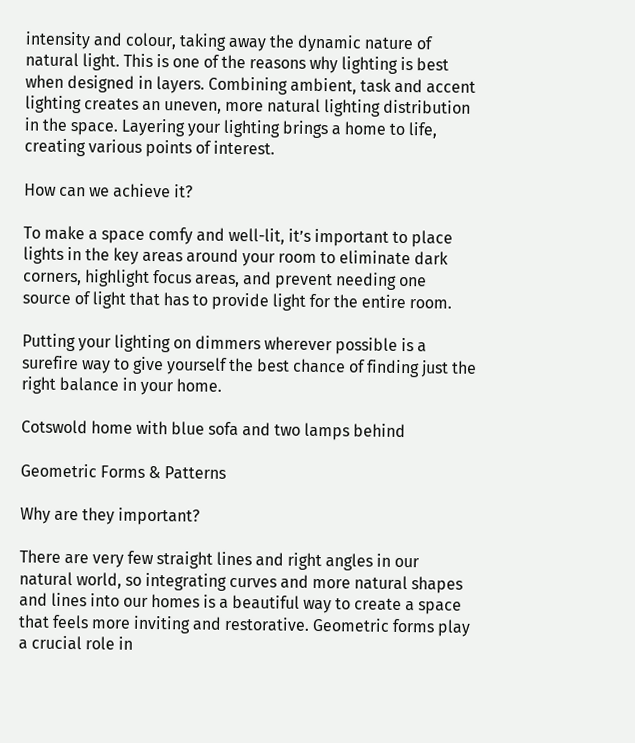intensity and colour, taking away the dynamic nature of natural light. This is one of the reasons why lighting is best when designed in layers. Combining ambient, task and accent lighting creates an uneven, more natural lighting distribution in the space. Layering your lighting brings a home to life, creating various points of interest.

How can we achieve it?

To make a space comfy and well-lit, it’s important to place lights in the key areas around your room to eliminate dark corners, highlight focus areas, and prevent needing one source of light that has to provide light for the entire room.

Putting your lighting on dimmers wherever possible is a surefire way to give yourself the best chance of finding just the right balance in your home.

Cotswold home with blue sofa and two lamps behind

Geometric Forms & Patterns

Why are they important?

There are very few straight lines and right angles in our natural world, so integrating curves and more natural shapes and lines into our homes is a beautiful way to create a space that feels more inviting and restorative. Geometric forms play a crucial role in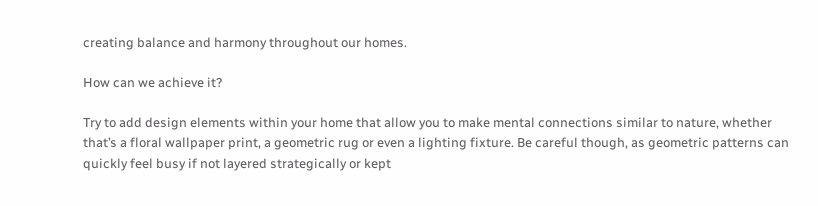creating balance and harmony throughout our homes.

How can we achieve it?

Try to add design elements within your home that allow you to make mental connections similar to nature, whether that’s a floral wallpaper print, a geometric rug or even a lighting fixture. Be careful though, as geometric patterns can quickly feel busy if not layered strategically or kept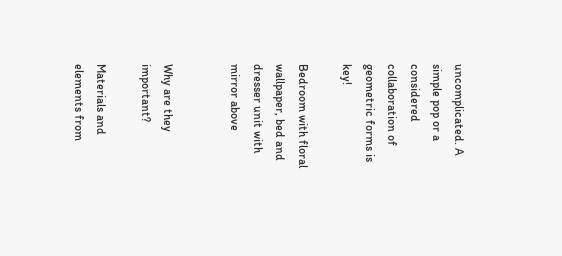uncomplicated. A simple pop or a considered collaboration of geometric forms is key!

Bedroom with floral wallpaper, bed and dresser unit with mirror above


Why are they important?

Materials and elements from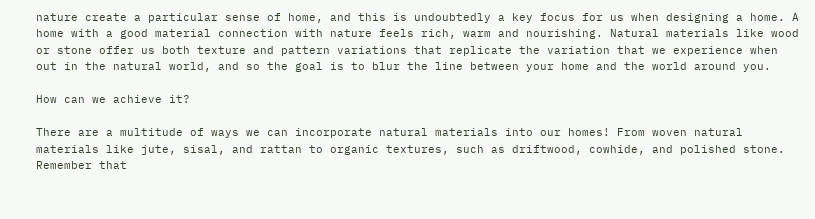nature create a particular sense of home, and this is undoubtedly a key focus for us when designing a home. A home with a good material connection with nature feels rich, warm and nourishing. Natural materials like wood or stone offer us both texture and pattern variations that replicate the variation that we experience when out in the natural world, and so the goal is to blur the line between your home and the world around you.

How can we achieve it?

There are a multitude of ways we can incorporate natural materials into our homes! From woven natural materials like jute, sisal, and rattan to organic textures, such as driftwood, cowhide, and polished stone. Remember that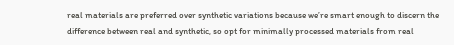real materials are preferred over synthetic variations because we’re smart enough to discern the difference between real and synthetic, so opt for minimally processed materials from real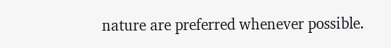nature are preferred whenever possible.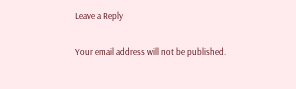Leave a Reply

Your email address will not be published.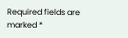Required fields are marked *